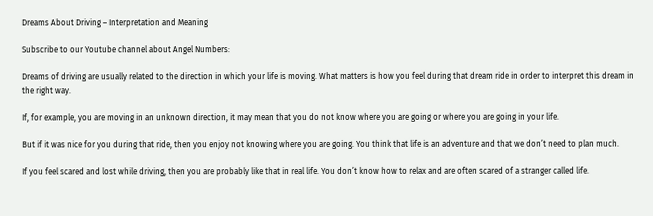Dreams About Driving – Interpretation and Meaning

Subscribe to our Youtube channel about Angel Numbers:

Dreams of driving are usually related to the direction in which your life is moving. What matters is how you feel during that dream ride in order to interpret this dream in the right way.

If, for example, you are moving in an unknown direction, it may mean that you do not know where you are going or where you are going in your life.

But if it was nice for you during that ride, then you enjoy not knowing where you are going. You think that life is an adventure and that we don’t need to plan much.

If you feel scared and lost while driving, then you are probably like that in real life. You don’t know how to relax and are often scared of a stranger called life.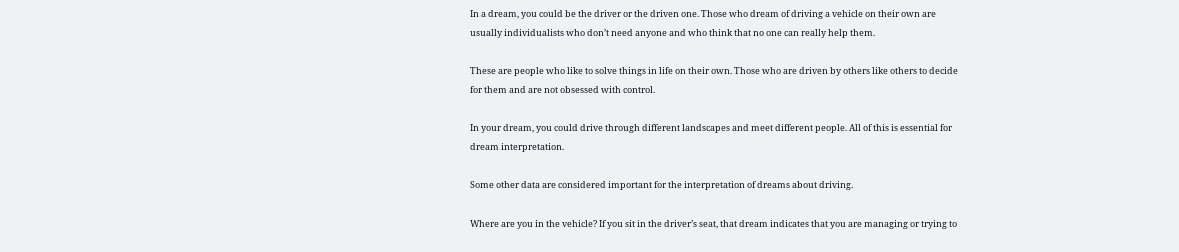In a dream, you could be the driver or the driven one. Those who dream of driving a vehicle on their own are usually individualists who don’t need anyone and who think that no one can really help them.

These are people who like to solve things in life on their own. Those who are driven by others like others to decide for them and are not obsessed with control.

In your dream, you could drive through different landscapes and meet different people. All of this is essential for dream interpretation.

Some other data are considered important for the interpretation of dreams about driving.

Where are you in the vehicle? If you sit in the driver’s seat, that dream indicates that you are managing or trying to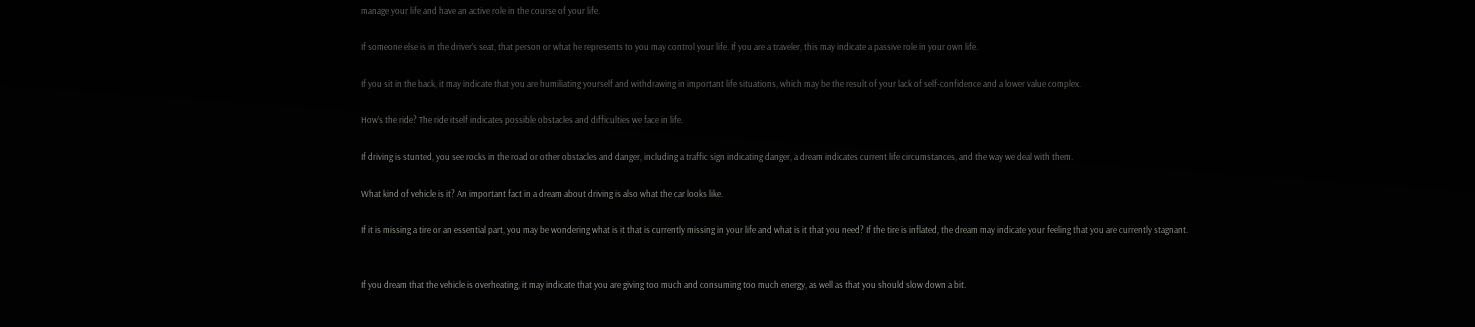manage your life and have an active role in the course of your life.

If someone else is in the driver’s seat, that person or what he represents to you may control your life. If you are a traveler, this may indicate a passive role in your own life.

If you sit in the back, it may indicate that you are humiliating yourself and withdrawing in important life situations, which may be the result of your lack of self-confidence and a lower value complex.

How’s the ride? The ride itself indicates possible obstacles and difficulties we face in life.

If driving is stunted, you see rocks in the road or other obstacles and danger, including a traffic sign indicating danger, a dream indicates current life circumstances, and the way we deal with them.

What kind of vehicle is it? An important fact in a dream about driving is also what the car looks like.

If it is missing a tire or an essential part, you may be wondering what is it that is currently missing in your life and what is it that you need? If the tire is inflated, the dream may indicate your feeling that you are currently stagnant.


If you dream that the vehicle is overheating, it may indicate that you are giving too much and consuming too much energy, as well as that you should slow down a bit.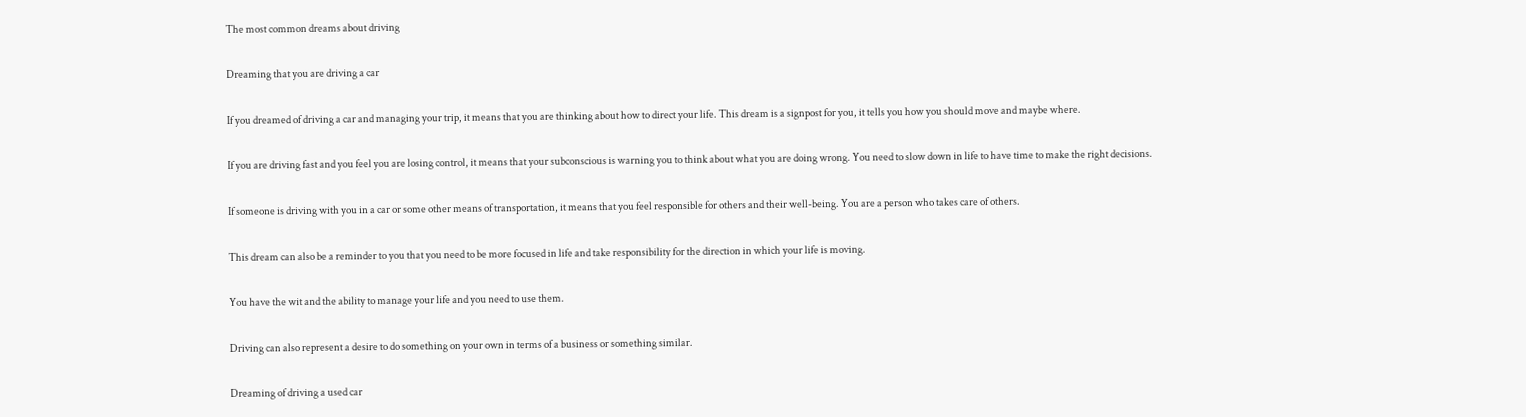The most common dreams about driving

Dreaming that you are driving a car

If you dreamed of driving a car and managing your trip, it means that you are thinking about how to direct your life. This dream is a signpost for you, it tells you how you should move and maybe where.

If you are driving fast and you feel you are losing control, it means that your subconscious is warning you to think about what you are doing wrong. You need to slow down in life to have time to make the right decisions.

If someone is driving with you in a car or some other means of transportation, it means that you feel responsible for others and their well-being. You are a person who takes care of others.

This dream can also be a reminder to you that you need to be more focused in life and take responsibility for the direction in which your life is moving.

You have the wit and the ability to manage your life and you need to use them.

Driving can also represent a desire to do something on your own in terms of a business or something similar.

Dreaming of driving a used car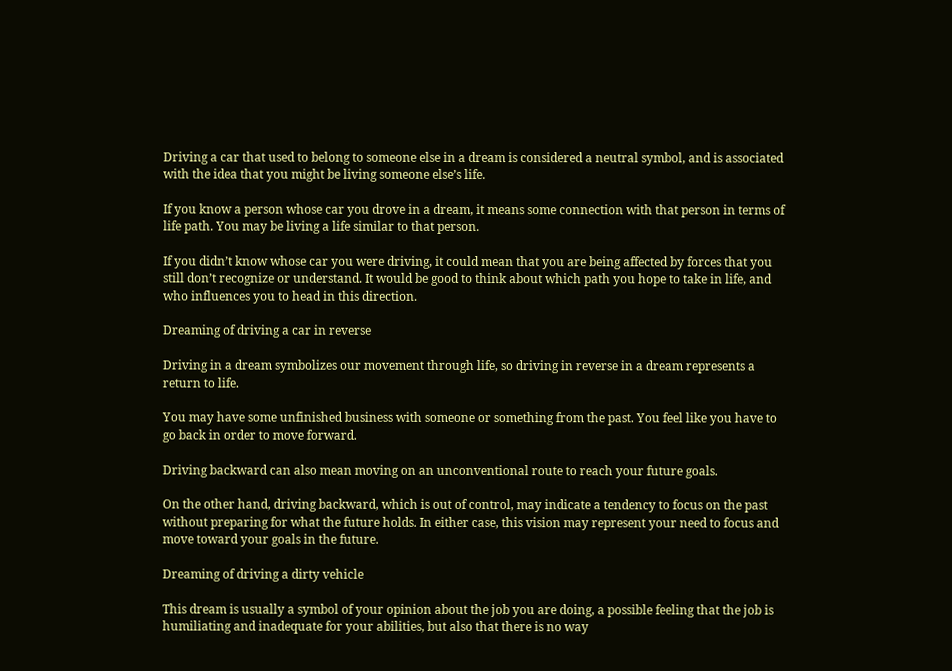Driving a car that used to belong to someone else in a dream is considered a neutral symbol, and is associated with the idea that you might be living someone else’s life.

If you know a person whose car you drove in a dream, it means some connection with that person in terms of life path. You may be living a life similar to that person.

If you didn’t know whose car you were driving, it could mean that you are being affected by forces that you still don’t recognize or understand. It would be good to think about which path you hope to take in life, and who influences you to head in this direction.

Dreaming of driving a car in reverse

Driving in a dream symbolizes our movement through life, so driving in reverse in a dream represents a return to life.

You may have some unfinished business with someone or something from the past. You feel like you have to go back in order to move forward.

Driving backward can also mean moving on an unconventional route to reach your future goals.

On the other hand, driving backward, which is out of control, may indicate a tendency to focus on the past without preparing for what the future holds. In either case, this vision may represent your need to focus and move toward your goals in the future.

Dreaming of driving a dirty vehicle

This dream is usually a symbol of your opinion about the job you are doing, a possible feeling that the job is humiliating and inadequate for your abilities, but also that there is no way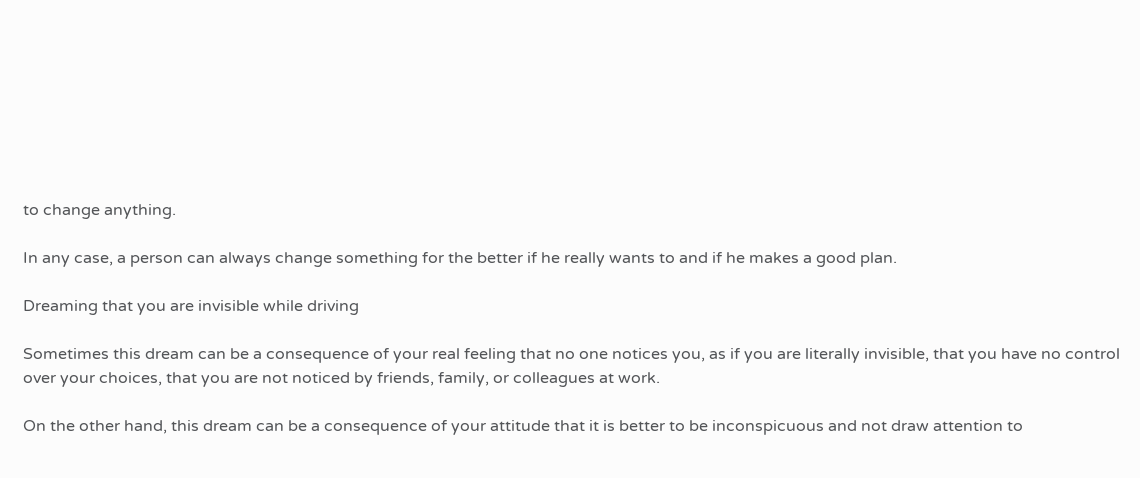to change anything.

In any case, a person can always change something for the better if he really wants to and if he makes a good plan.

Dreaming that you are invisible while driving

Sometimes this dream can be a consequence of your real feeling that no one notices you, as if you are literally invisible, that you have no control over your choices, that you are not noticed by friends, family, or colleagues at work.

On the other hand, this dream can be a consequence of your attitude that it is better to be inconspicuous and not draw attention to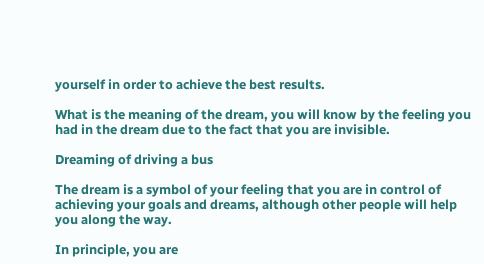yourself in order to achieve the best results.

What is the meaning of the dream, you will know by the feeling you had in the dream due to the fact that you are invisible.

Dreaming of driving a bus

The dream is a symbol of your feeling that you are in control of achieving your goals and dreams, although other people will help you along the way.

In principle, you are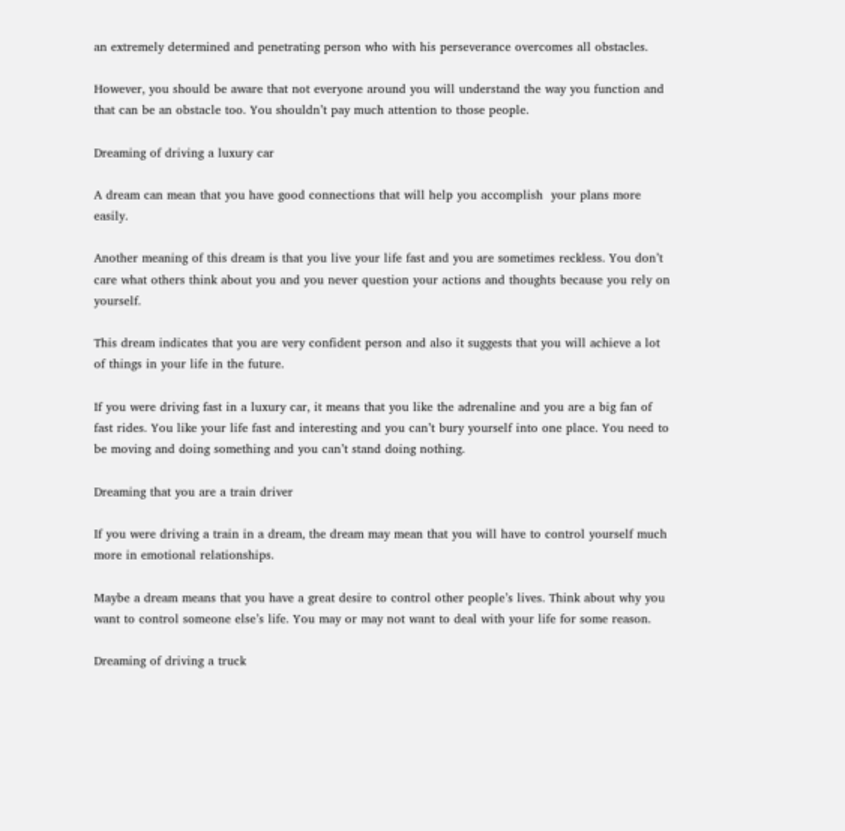an extremely determined and penetrating person who with his perseverance overcomes all obstacles.

However, you should be aware that not everyone around you will understand the way you function and that can be an obstacle too. You shouldn’t pay much attention to those people.

Dreaming of driving a luxury car

A dream can mean that you have good connections that will help you accomplish  your plans more easily.

Another meaning of this dream is that you live your life fast and you are sometimes reckless. You don’t care what others think about you and you never question your actions and thoughts because you rely on yourself.

This dream indicates that you are very confident person and also it suggests that you will achieve a lot of things in your life in the future.

If you were driving fast in a luxury car, it means that you like the adrenaline and you are a big fan of fast rides. You like your life fast and interesting and you can’t bury yourself into one place. You need to be moving and doing something and you can’t stand doing nothing.

Dreaming that you are a train driver

If you were driving a train in a dream, the dream may mean that you will have to control yourself much more in emotional relationships.

Maybe a dream means that you have a great desire to control other people’s lives. Think about why you want to control someone else’s life. You may or may not want to deal with your life for some reason.

Dreaming of driving a truck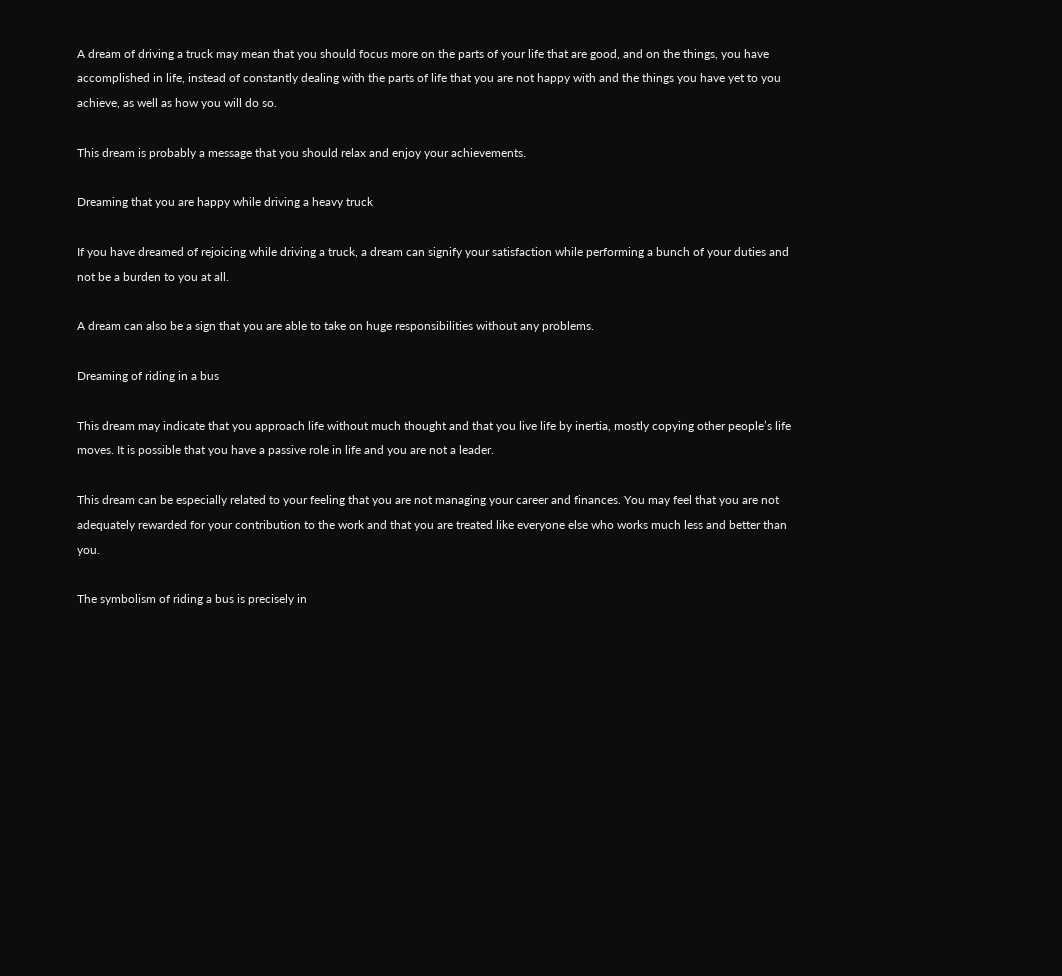A dream of driving a truck may mean that you should focus more on the parts of your life that are good, and on the things, you have accomplished in life, instead of constantly dealing with the parts of life that you are not happy with and the things you have yet to you achieve, as well as how you will do so.

This dream is probably a message that you should relax and enjoy your achievements.

Dreaming that you are happy while driving a heavy truck

If you have dreamed of rejoicing while driving a truck, a dream can signify your satisfaction while performing a bunch of your duties and not be a burden to you at all.

A dream can also be a sign that you are able to take on huge responsibilities without any problems.

Dreaming of riding in a bus

This dream may indicate that you approach life without much thought and that you live life by inertia, mostly copying other people’s life moves. It is possible that you have a passive role in life and you are not a leader.

This dream can be especially related to your feeling that you are not managing your career and finances. You may feel that you are not adequately rewarded for your contribution to the work and that you are treated like everyone else who works much less and better than you.

The symbolism of riding a bus is precisely in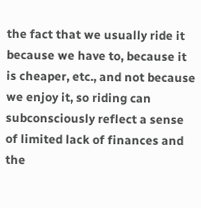the fact that we usually ride it because we have to, because it is cheaper, etc., and not because we enjoy it, so riding can subconsciously reflect a sense of limited lack of finances and the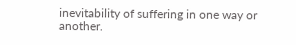inevitability of suffering in one way or another.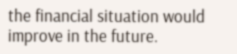the financial situation would improve in the future.